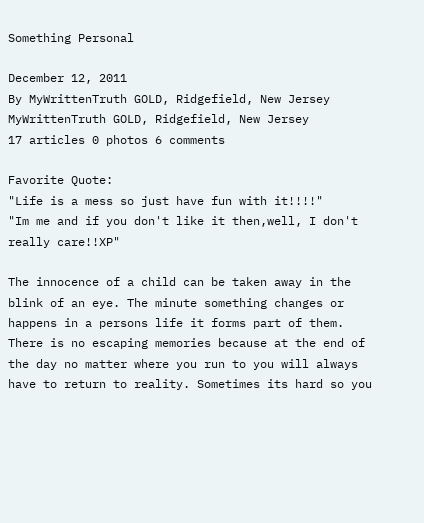Something Personal

December 12, 2011
By MyWrittenTruth GOLD, Ridgefield, New Jersey
MyWrittenTruth GOLD, Ridgefield, New Jersey
17 articles 0 photos 6 comments

Favorite Quote:
"Life is a mess so just have fun with it!!!!"
"Im me and if you don't like it then,well, I don't really care!!XP"

The innocence of a child can be taken away in the blink of an eye. The minute something changes or happens in a persons life it forms part of them. There is no escaping memories because at the end of the day no matter where you run to you will always have to return to reality. Sometimes its hard so you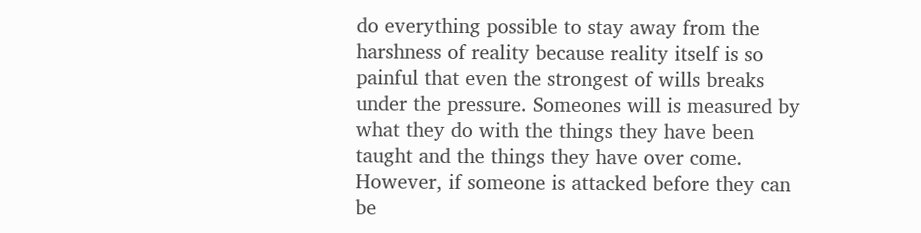do everything possible to stay away from the harshness of reality because reality itself is so painful that even the strongest of wills breaks under the pressure. Someones will is measured by what they do with the things they have been taught and the things they have over come. However, if someone is attacked before they can be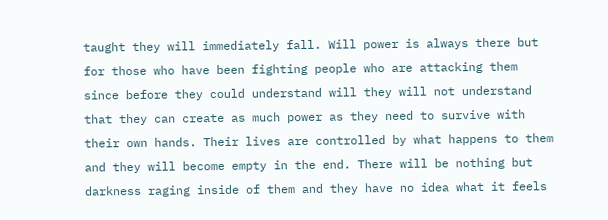taught they will immediately fall. Will power is always there but for those who have been fighting people who are attacking them since before they could understand will they will not understand that they can create as much power as they need to survive with their own hands. Their lives are controlled by what happens to them and they will become empty in the end. There will be nothing but darkness raging inside of them and they have no idea what it feels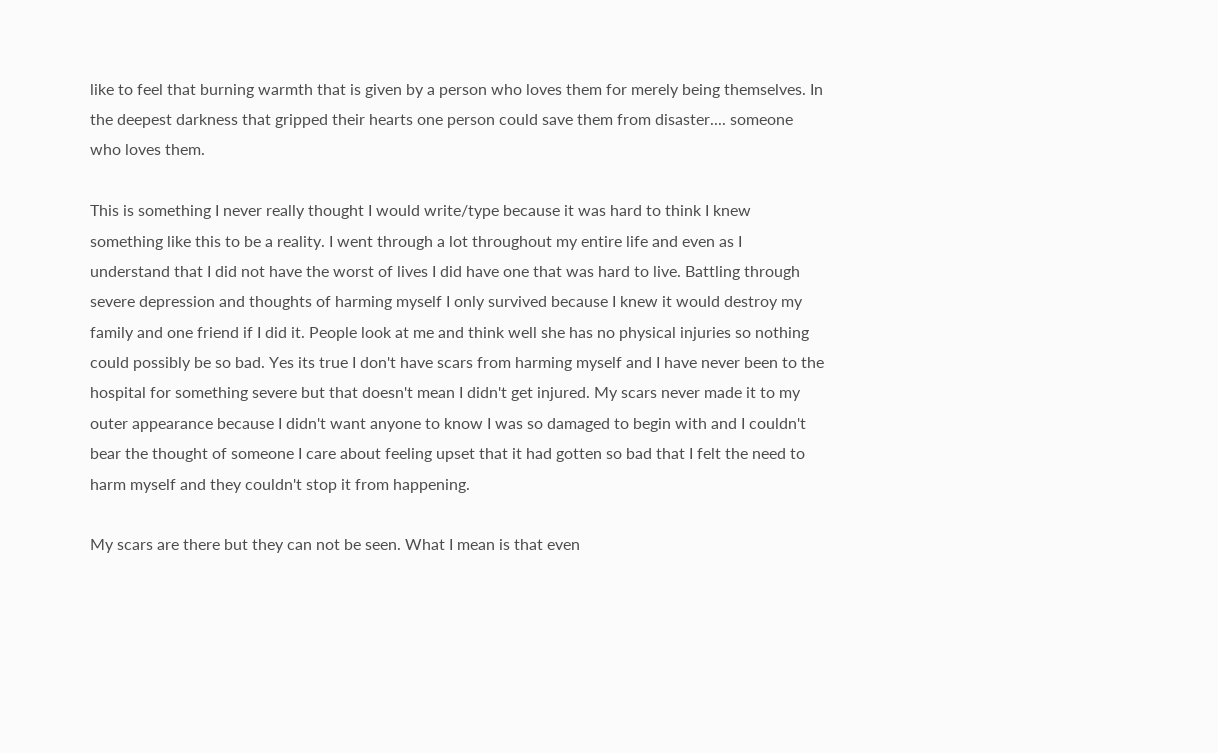like to feel that burning warmth that is given by a person who loves them for merely being themselves. In the deepest darkness that gripped their hearts one person could save them from disaster.... someone who loves them.

This is something I never really thought I would write/type because it was hard to think I knew something like this to be a reality. I went through a lot throughout my entire life and even as I understand that I did not have the worst of lives I did have one that was hard to live. Battling through severe depression and thoughts of harming myself I only survived because I knew it would destroy my family and one friend if I did it. People look at me and think well she has no physical injuries so nothing could possibly be so bad. Yes its true I don't have scars from harming myself and I have never been to the hospital for something severe but that doesn't mean I didn't get injured. My scars never made it to my outer appearance because I didn't want anyone to know I was so damaged to begin with and I couldn't bear the thought of someone I care about feeling upset that it had gotten so bad that I felt the need to harm myself and they couldn't stop it from happening.

My scars are there but they can not be seen. What I mean is that even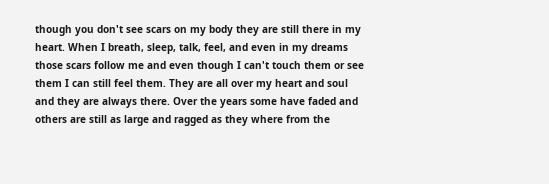though you don't see scars on my body they are still there in my heart. When I breath, sleep, talk, feel, and even in my dreams those scars follow me and even though I can't touch them or see them I can still feel them. They are all over my heart and soul and they are always there. Over the years some have faded and others are still as large and ragged as they where from the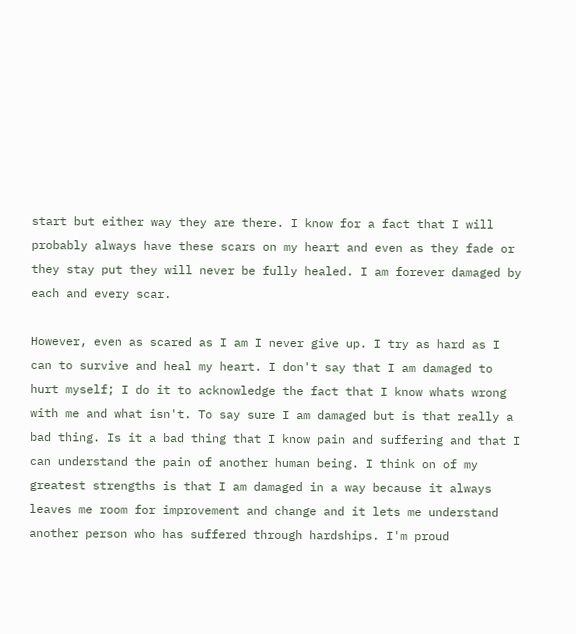start but either way they are there. I know for a fact that I will probably always have these scars on my heart and even as they fade or they stay put they will never be fully healed. I am forever damaged by each and every scar.

However, even as scared as I am I never give up. I try as hard as I can to survive and heal my heart. I don't say that I am damaged to hurt myself; I do it to acknowledge the fact that I know whats wrong with me and what isn't. To say sure I am damaged but is that really a bad thing. Is it a bad thing that I know pain and suffering and that I can understand the pain of another human being. I think on of my greatest strengths is that I am damaged in a way because it always leaves me room for improvement and change and it lets me understand another person who has suffered through hardships. I'm proud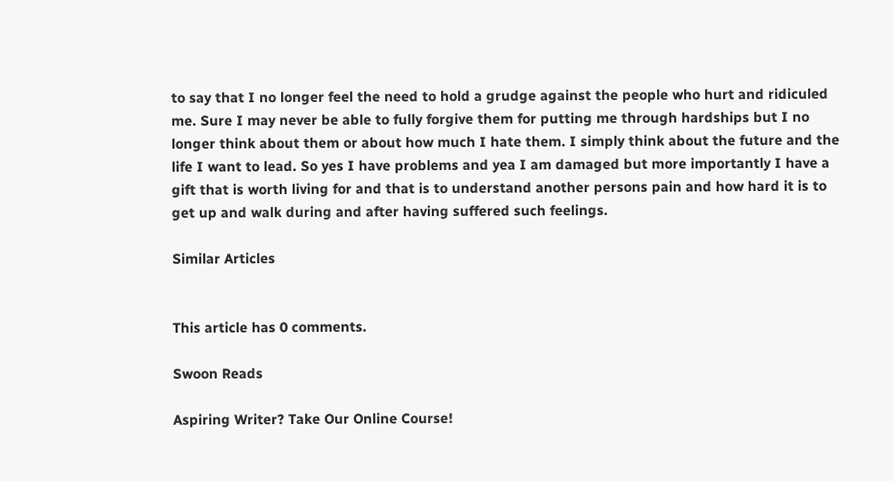to say that I no longer feel the need to hold a grudge against the people who hurt and ridiculed me. Sure I may never be able to fully forgive them for putting me through hardships but I no longer think about them or about how much I hate them. I simply think about the future and the life I want to lead. So yes I have problems and yea I am damaged but more importantly I have a gift that is worth living for and that is to understand another persons pain and how hard it is to get up and walk during and after having suffered such feelings.

Similar Articles


This article has 0 comments.

Swoon Reads

Aspiring Writer? Take Our Online Course!